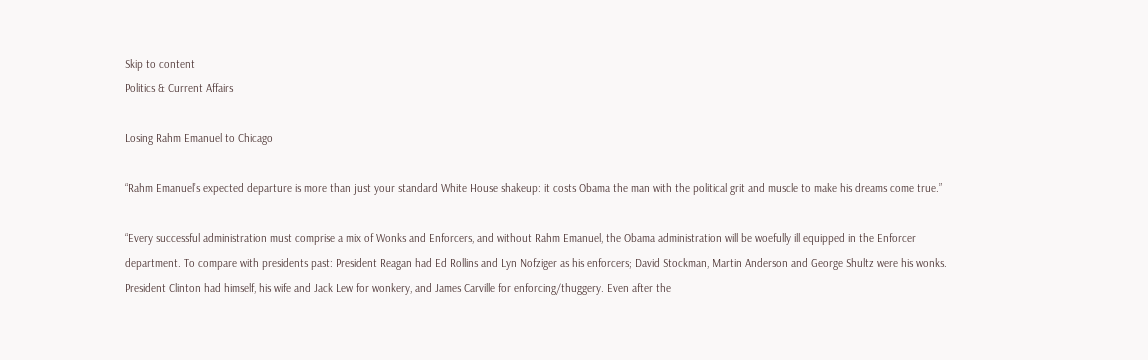Skip to content
Politics & Current Affairs

Losing Rahm Emanuel to Chicago

“Rahm Emanuel’s expected departure is more than just your standard White House shakeup: it costs Obama the man with the political grit and muscle to make his dreams come true.”

“Every successful administration must comprise a mix of Wonks and Enforcers, and without Rahm Emanuel, the Obama administration will be woefully ill equipped in the Enforcer department. To compare with presidents past: President Reagan had Ed Rollins and Lyn Nofziger as his enforcers; David Stockman, Martin Anderson and George Shultz were his wonks. President Clinton had himself, his wife and Jack Lew for wonkery, and James Carville for enforcing/thuggery. Even after the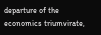departure of the economics triumvirate,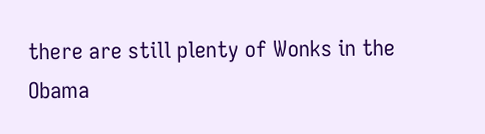there are still plenty of Wonks in the Obama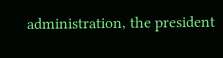administration, the president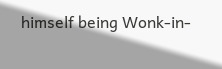himself being Wonk-in-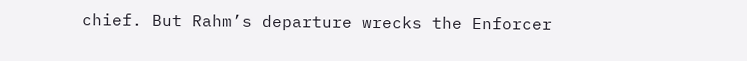chief. But Rahm’s departure wrecks the Enforcer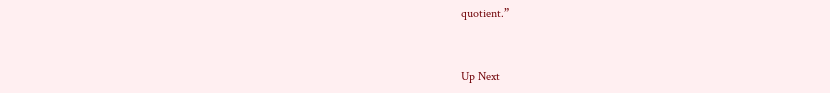quotient.”


Up Next